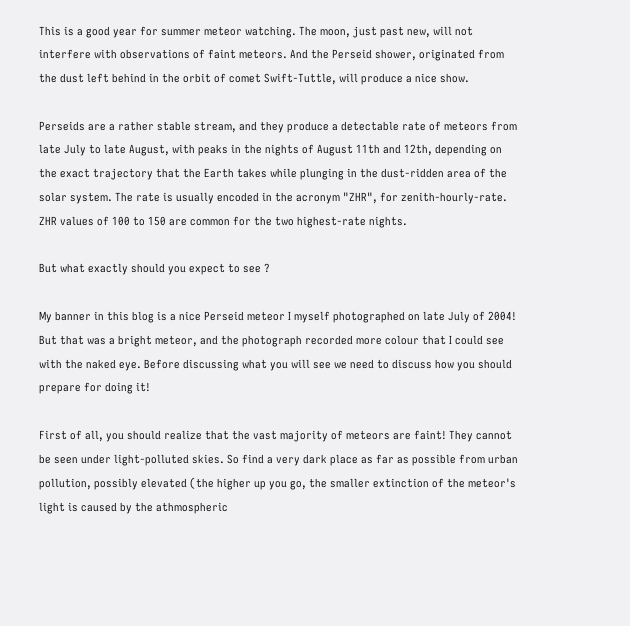This is a good year for summer meteor watching. The moon, just past new, will not interfere with observations of faint meteors. And the Perseid shower, originated from the dust left behind in the orbit of comet Swift-Tuttle, will produce a nice show.

Perseids are a rather stable stream, and they produce a detectable rate of meteors from late July to late August, with peaks in the nights of August 11th and 12th, depending on the exact trajectory that the Earth takes while plunging in the dust-ridden area of the solar system. The rate is usually encoded in the acronym "ZHR", for zenith-hourly-rate. ZHR values of 100 to 150 are common for the two highest-rate nights.

But what exactly should you expect to see ?

My banner in this blog is a nice Perseid meteor I myself photographed on late July of 2004! But that was a bright meteor, and the photograph recorded more colour that I could see with the naked eye. Before discussing what you will see we need to discuss how you should prepare for doing it!

First of all, you should realize that the vast majority of meteors are faint! They cannot be seen under light-polluted skies. So find a very dark place as far as possible from urban pollution, possibly elevated (the higher up you go, the smaller extinction of the meteor's light is caused by the athmospheric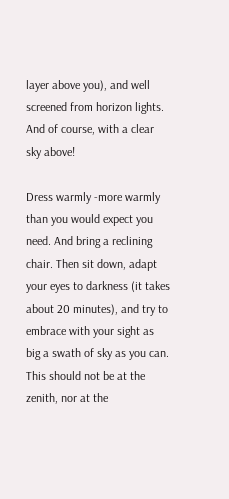layer above you), and well screened from horizon lights. And of course, with a clear sky above!

Dress warmly -more warmly than you would expect you need. And bring a reclining chair. Then sit down, adapt your eyes to darkness (it takes about 20 minutes), and try to embrace with your sight as big a swath of sky as you can. This should not be at the zenith, nor at the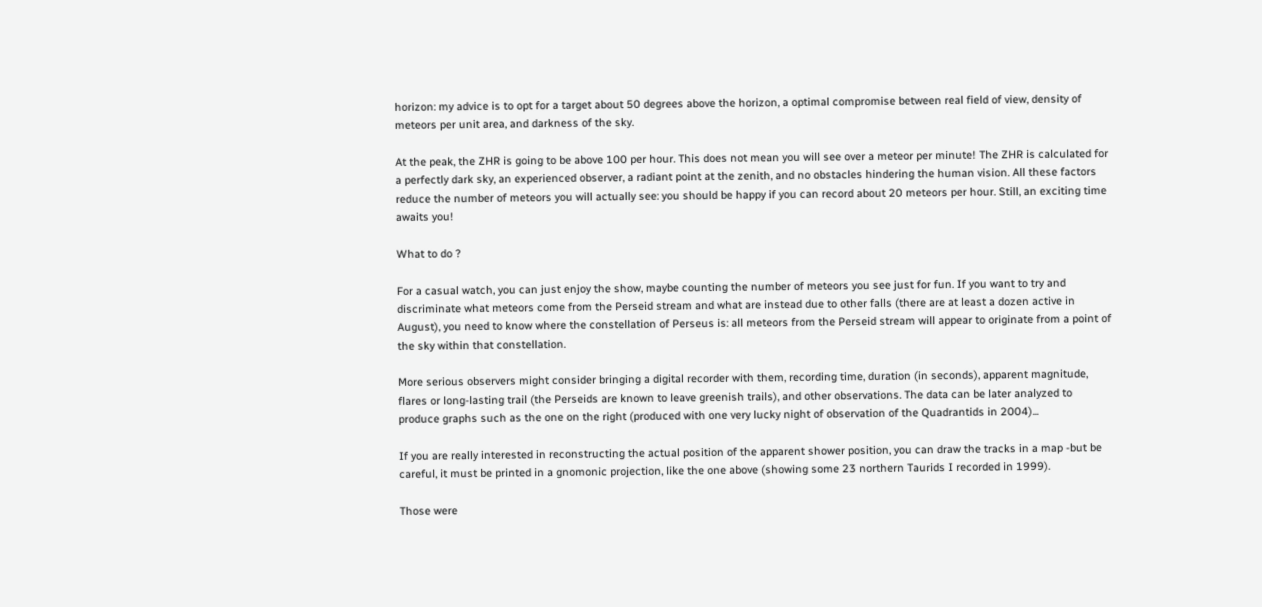horizon: my advice is to opt for a target about 50 degrees above the horizon, a optimal compromise between real field of view, density of meteors per unit area, and darkness of the sky.

At the peak, the ZHR is going to be above 100 per hour. This does not mean you will see over a meteor per minute! The ZHR is calculated for a perfectly dark sky, an experienced observer, a radiant point at the zenith, and no obstacles hindering the human vision. All these factors reduce the number of meteors you will actually see: you should be happy if you can record about 20 meteors per hour. Still, an exciting time awaits you!

What to do ?

For a casual watch, you can just enjoy the show, maybe counting the number of meteors you see just for fun. If you want to try and discriminate what meteors come from the Perseid stream and what are instead due to other falls (there are at least a dozen active in August), you need to know where the constellation of Perseus is: all meteors from the Perseid stream will appear to originate from a point of the sky within that constellation.

More serious observers might consider bringing a digital recorder with them, recording time, duration (in seconds), apparent magnitude, flares or long-lasting trail (the Perseids are known to leave greenish trails), and other observations. The data can be later analyzed to produce graphs such as the one on the right (produced with one very lucky night of observation of the Quadrantids in 2004)...

If you are really interested in reconstructing the actual position of the apparent shower position, you can draw the tracks in a map -but be careful, it must be printed in a gnomonic projection, like the one above (showing some 23 northern Taurids I recorded in 1999).

Those were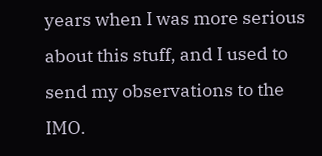years when I was more serious about this stuff, and I used to send my observations to the IMO.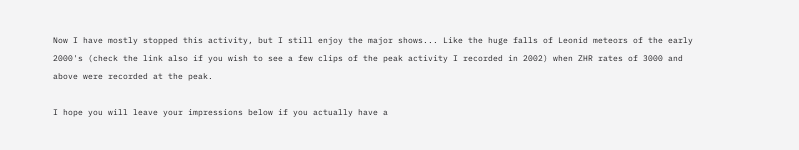Now I have mostly stopped this activity, but I still enjoy the major shows... Like the huge falls of Leonid meteors of the early 2000's (check the link also if you wish to see a few clips of the peak activity I recorded in 2002) when ZHR rates of 3000 and above were recorded at the peak.

I hope you will leave your impressions below if you actually have a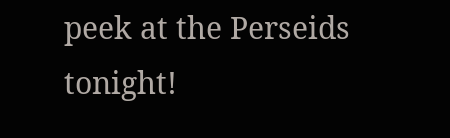peek at the Perseids tonight!